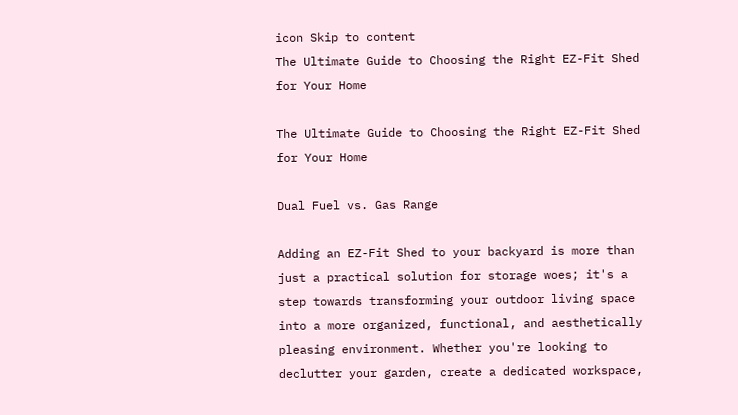icon Skip to content
The Ultimate Guide to Choosing the Right EZ-Fit Shed for Your Home

The Ultimate Guide to Choosing the Right EZ-Fit Shed for Your Home

Dual Fuel vs. Gas Range

Adding an EZ-Fit Shed to your backyard is more than just a practical solution for storage woes; it's a step towards transforming your outdoor living space into a more organized, functional, and aesthetically pleasing environment. Whether you're looking to declutter your garden, create a dedicated workspace,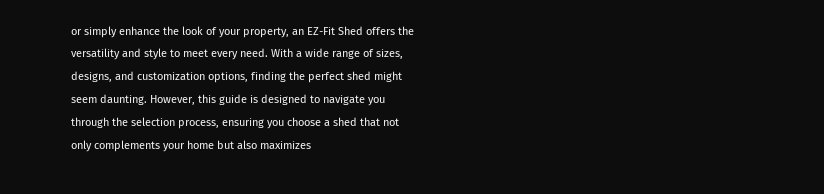or simply enhance the look of your property, an EZ-Fit Shed offers the versatility and style to meet every need. With a wide range of sizes, designs, and customization options, finding the perfect shed might seem daunting. However, this guide is designed to navigate you through the selection process, ensuring you choose a shed that not only complements your home but also maximizes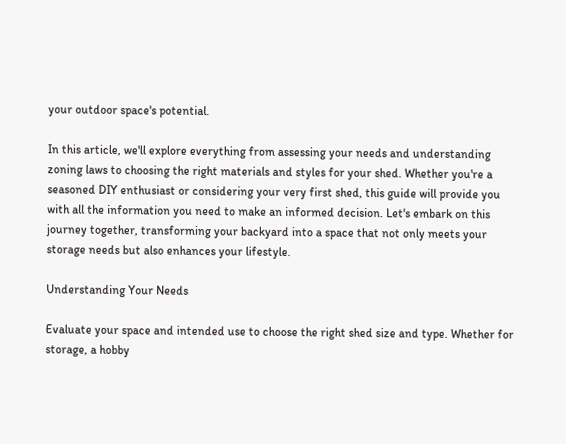your outdoor space's potential.

In this article, we'll explore everything from assessing your needs and understanding zoning laws to choosing the right materials and styles for your shed. Whether you're a seasoned DIY enthusiast or considering your very first shed, this guide will provide you with all the information you need to make an informed decision. Let's embark on this journey together, transforming your backyard into a space that not only meets your storage needs but also enhances your lifestyle.

Understanding Your Needs

Evaluate your space and intended use to choose the right shed size and type. Whether for storage, a hobby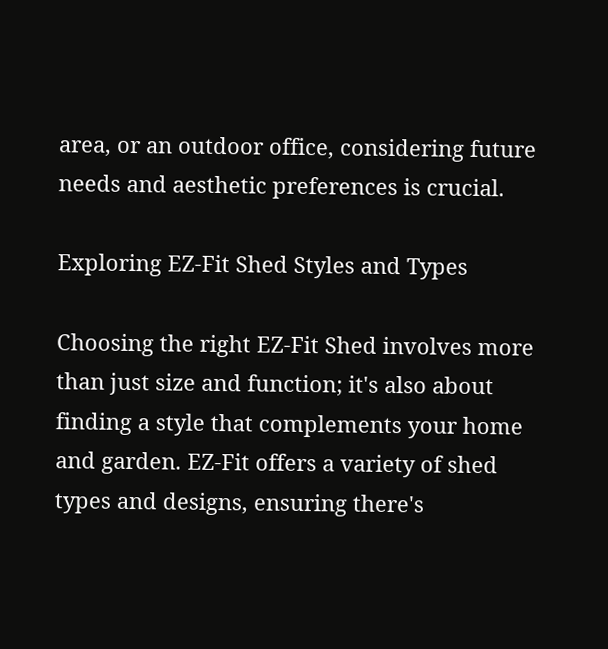area, or an outdoor office, considering future needs and aesthetic preferences is crucial.

Exploring EZ-Fit Shed Styles and Types

Choosing the right EZ-Fit Shed involves more than just size and function; it's also about finding a style that complements your home and garden. EZ-Fit offers a variety of shed types and designs, ensuring there's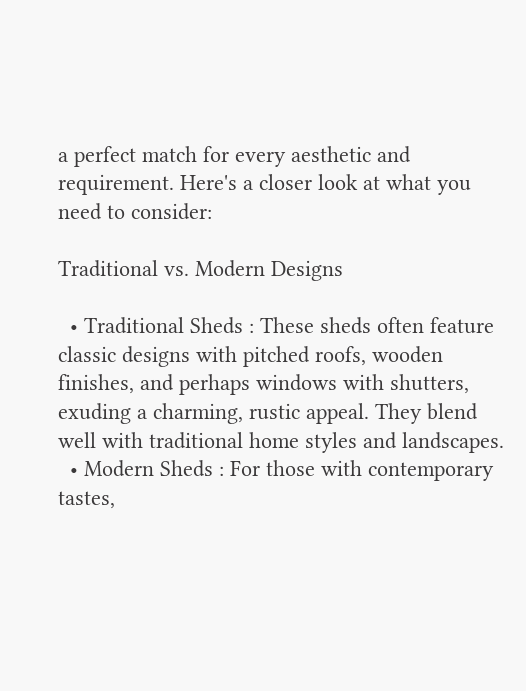a perfect match for every aesthetic and requirement. Here's a closer look at what you need to consider:

Traditional vs. Modern Designs

  • Traditional Sheds : These sheds often feature classic designs with pitched roofs, wooden finishes, and perhaps windows with shutters, exuding a charming, rustic appeal. They blend well with traditional home styles and landscapes.
  • Modern Sheds : For those with contemporary tastes,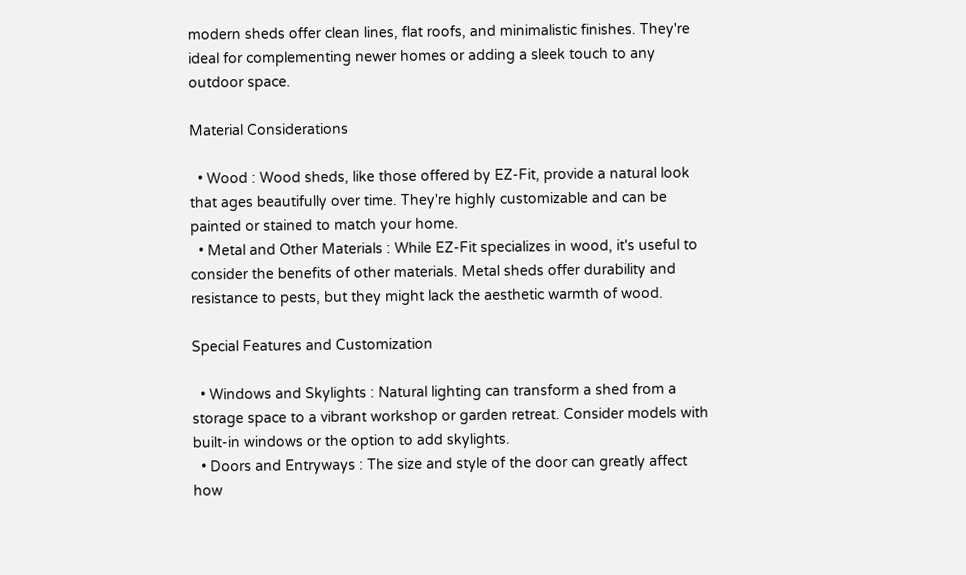modern sheds offer clean lines, flat roofs, and minimalistic finishes. They're ideal for complementing newer homes or adding a sleek touch to any outdoor space.

Material Considerations

  • Wood : Wood sheds, like those offered by EZ-Fit, provide a natural look that ages beautifully over time. They're highly customizable and can be painted or stained to match your home.
  • Metal and Other Materials : While EZ-Fit specializes in wood, it's useful to consider the benefits of other materials. Metal sheds offer durability and resistance to pests, but they might lack the aesthetic warmth of wood.

Special Features and Customization

  • Windows and Skylights : Natural lighting can transform a shed from a storage space to a vibrant workshop or garden retreat. Consider models with built-in windows or the option to add skylights.
  • Doors and Entryways : The size and style of the door can greatly affect how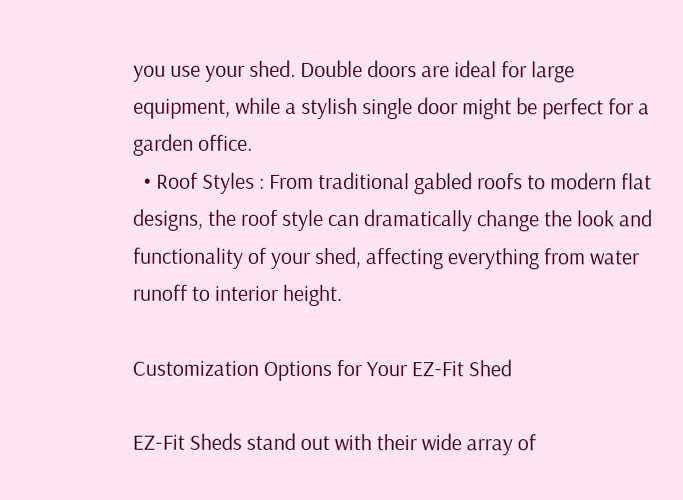you use your shed. Double doors are ideal for large equipment, while a stylish single door might be perfect for a garden office.
  • Roof Styles : From traditional gabled roofs to modern flat designs, the roof style can dramatically change the look and functionality of your shed, affecting everything from water runoff to interior height.

Customization Options for Your EZ-Fit Shed

EZ-Fit Sheds stand out with their wide array of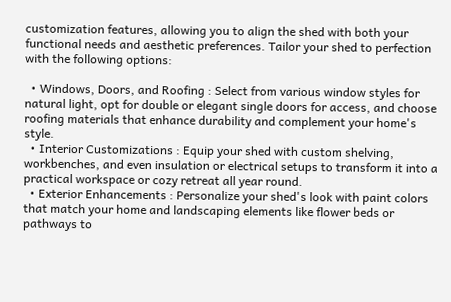customization features, allowing you to align the shed with both your functional needs and aesthetic preferences. Tailor your shed to perfection with the following options:

  • Windows, Doors, and Roofing : Select from various window styles for natural light, opt for double or elegant single doors for access, and choose roofing materials that enhance durability and complement your home's style.
  • Interior Customizations : Equip your shed with custom shelving, workbenches, and even insulation or electrical setups to transform it into a practical workspace or cozy retreat all year round.
  • Exterior Enhancements : Personalize your shed's look with paint colors that match your home and landscaping elements like flower beds or pathways to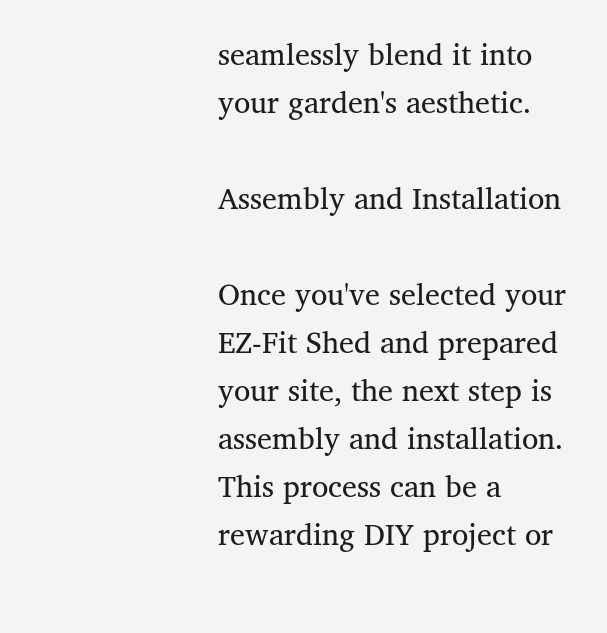seamlessly blend it into your garden's aesthetic.

Assembly and Installation

Once you've selected your EZ-Fit Shed and prepared your site, the next step is assembly and installation. This process can be a rewarding DIY project or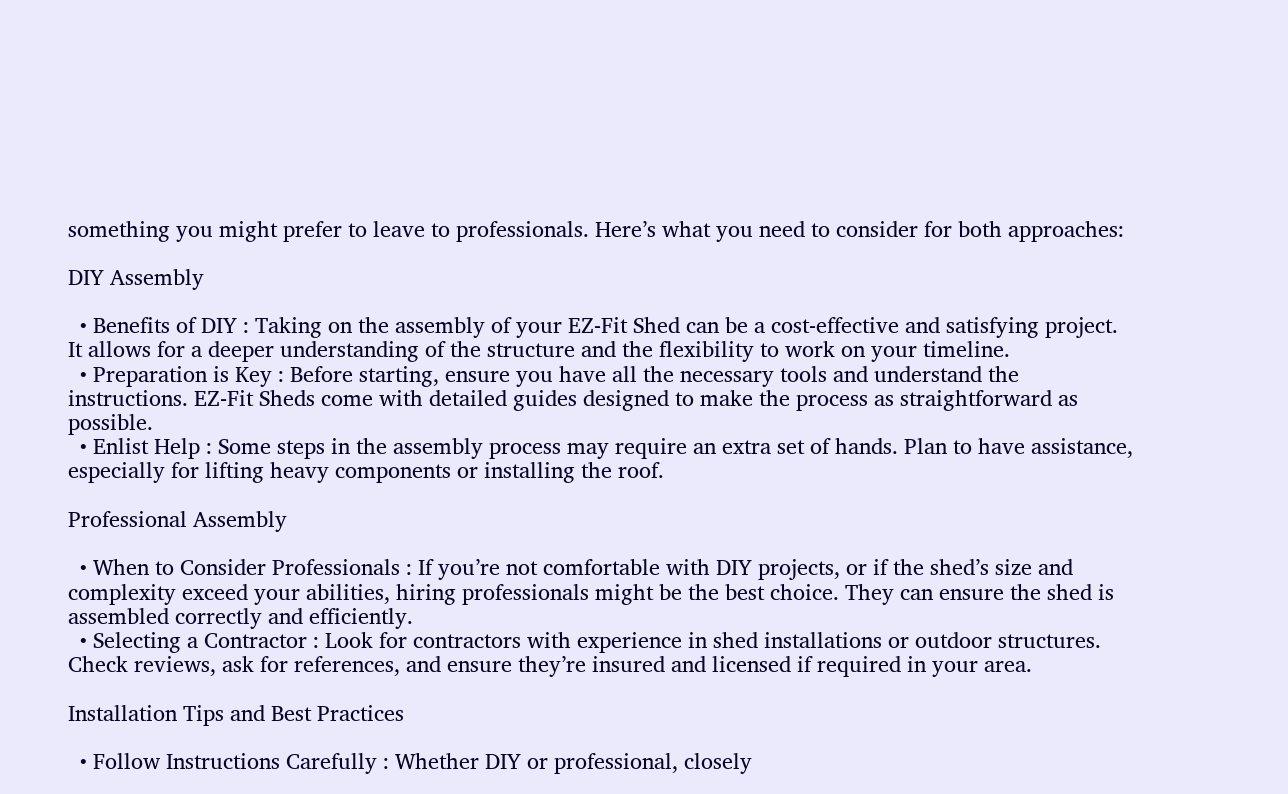something you might prefer to leave to professionals. Here’s what you need to consider for both approaches:

DIY Assembly

  • Benefits of DIY : Taking on the assembly of your EZ-Fit Shed can be a cost-effective and satisfying project. It allows for a deeper understanding of the structure and the flexibility to work on your timeline.
  • Preparation is Key : Before starting, ensure you have all the necessary tools and understand the instructions. EZ-Fit Sheds come with detailed guides designed to make the process as straightforward as possible.
  • Enlist Help : Some steps in the assembly process may require an extra set of hands. Plan to have assistance, especially for lifting heavy components or installing the roof.

Professional Assembly

  • When to Consider Professionals : If you’re not comfortable with DIY projects, or if the shed’s size and complexity exceed your abilities, hiring professionals might be the best choice. They can ensure the shed is assembled correctly and efficiently.
  • Selecting a Contractor : Look for contractors with experience in shed installations or outdoor structures. Check reviews, ask for references, and ensure they’re insured and licensed if required in your area.

Installation Tips and Best Practices

  • Follow Instructions Carefully : Whether DIY or professional, closely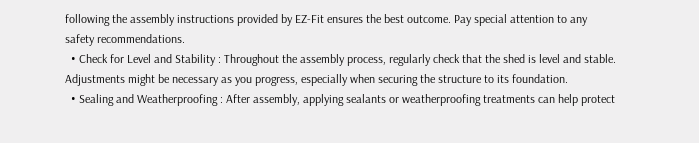following the assembly instructions provided by EZ-Fit ensures the best outcome. Pay special attention to any safety recommendations.
  • Check for Level and Stability : Throughout the assembly process, regularly check that the shed is level and stable. Adjustments might be necessary as you progress, especially when securing the structure to its foundation.
  • Sealing and Weatherproofing : After assembly, applying sealants or weatherproofing treatments can help protect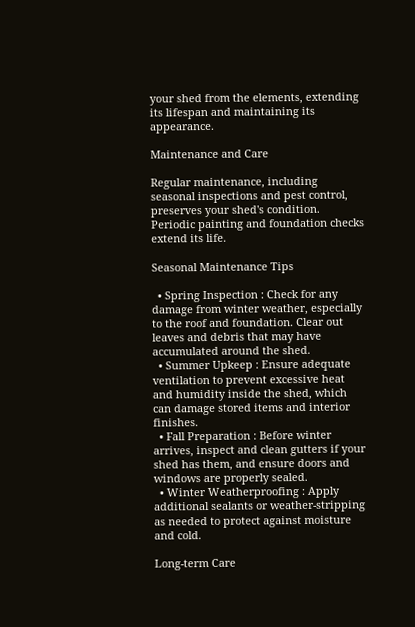your shed from the elements, extending its lifespan and maintaining its appearance.

Maintenance and Care

Regular maintenance, including seasonal inspections and pest control, preserves your shed's condition. Periodic painting and foundation checks extend its life.

Seasonal Maintenance Tips

  • Spring Inspection : Check for any damage from winter weather, especially to the roof and foundation. Clear out leaves and debris that may have accumulated around the shed.
  • Summer Upkeep : Ensure adequate ventilation to prevent excessive heat and humidity inside the shed, which can damage stored items and interior finishes.
  • Fall Preparation : Before winter arrives, inspect and clean gutters if your shed has them, and ensure doors and windows are properly sealed.
  • Winter Weatherproofing : Apply additional sealants or weather-stripping as needed to protect against moisture and cold.

Long-term Care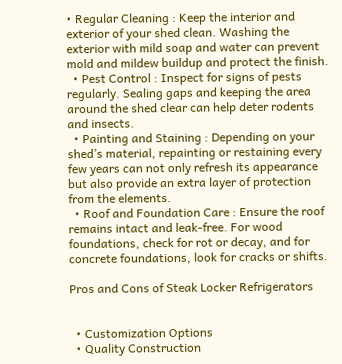• Regular Cleaning : Keep the interior and exterior of your shed clean. Washing the exterior with mild soap and water can prevent mold and mildew buildup and protect the finish.
  • Pest Control : Inspect for signs of pests regularly. Sealing gaps and keeping the area around the shed clear can help deter rodents and insects.
  • Painting and Staining : Depending on your shed’s material, repainting or restaining every few years can not only refresh its appearance but also provide an extra layer of protection from the elements.
  • Roof and Foundation Care : Ensure the roof remains intact and leak-free. For wood foundations, check for rot or decay, and for concrete foundations, look for cracks or shifts.

Pros and Cons of Steak Locker Refrigerators


  • Customization Options
  • Quality Construction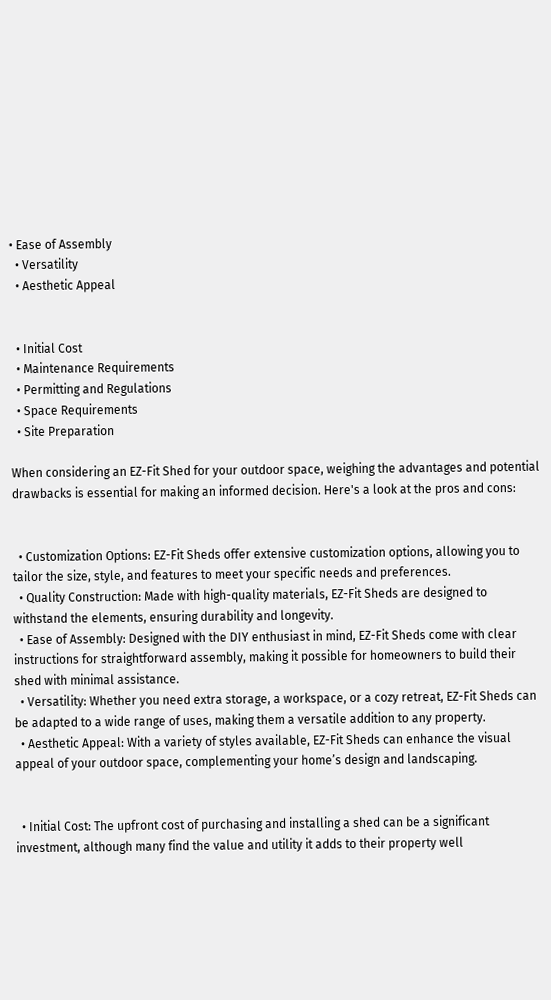• Ease of Assembly
  • Versatility
  • Aesthetic Appeal


  • Initial Cost
  • Maintenance Requirements
  • Permitting and Regulations
  • Space Requirements
  • Site Preparation

When considering an EZ-Fit Shed for your outdoor space, weighing the advantages and potential drawbacks is essential for making an informed decision. Here's a look at the pros and cons:


  • Customization Options: EZ-Fit Sheds offer extensive customization options, allowing you to tailor the size, style, and features to meet your specific needs and preferences.
  • Quality Construction: Made with high-quality materials, EZ-Fit Sheds are designed to withstand the elements, ensuring durability and longevity.
  • Ease of Assembly: Designed with the DIY enthusiast in mind, EZ-Fit Sheds come with clear instructions for straightforward assembly, making it possible for homeowners to build their shed with minimal assistance.
  • Versatility: Whether you need extra storage, a workspace, or a cozy retreat, EZ-Fit Sheds can be adapted to a wide range of uses, making them a versatile addition to any property.
  • Aesthetic Appeal: With a variety of styles available, EZ-Fit Sheds can enhance the visual appeal of your outdoor space, complementing your home’s design and landscaping.


  • Initial Cost: The upfront cost of purchasing and installing a shed can be a significant investment, although many find the value and utility it adds to their property well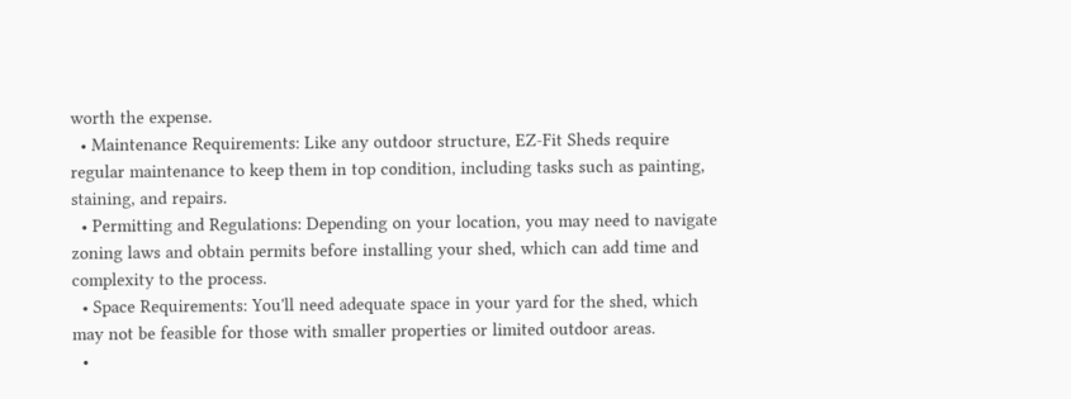worth the expense.
  • Maintenance Requirements: Like any outdoor structure, EZ-Fit Sheds require regular maintenance to keep them in top condition, including tasks such as painting, staining, and repairs.
  • Permitting and Regulations: Depending on your location, you may need to navigate zoning laws and obtain permits before installing your shed, which can add time and complexity to the process.
  • Space Requirements: You'll need adequate space in your yard for the shed, which may not be feasible for those with smaller properties or limited outdoor areas.
  •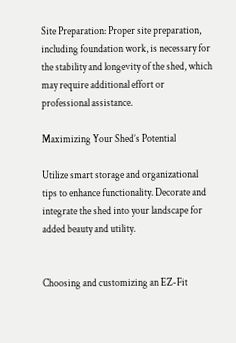Site Preparation: Proper site preparation, including foundation work, is necessary for the stability and longevity of the shed, which may require additional effort or professional assistance.

Maximizing Your Shed’s Potential

Utilize smart storage and organizational tips to enhance functionality. Decorate and integrate the shed into your landscape for added beauty and utility.


Choosing and customizing an EZ-Fit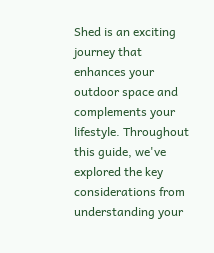Shed is an exciting journey that enhances your outdoor space and complements your lifestyle. Throughout this guide, we've explored the key considerations from understanding your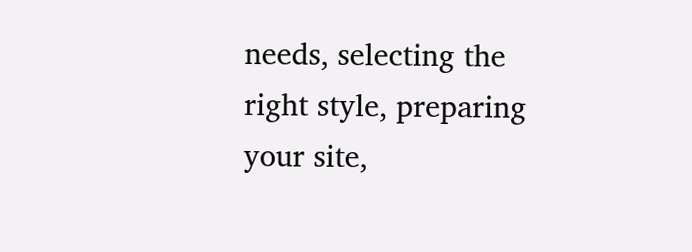needs, selecting the right style, preparing your site,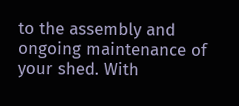to the assembly and ongoing maintenance of your shed. With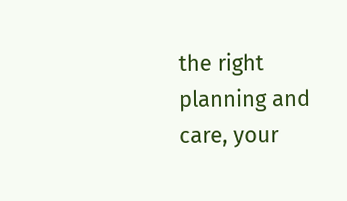the right planning and care, your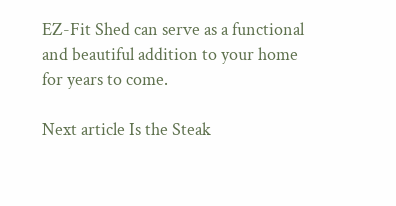EZ-Fit Shed can serve as a functional and beautiful addition to your home for years to come.

Next article Is the Steak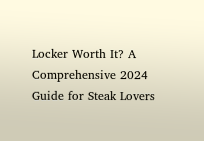Locker Worth It? A Comprehensive 2024 Guide for Steak Lovers